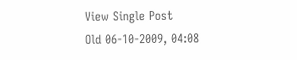View Single Post
Old 06-10-2009, 04:08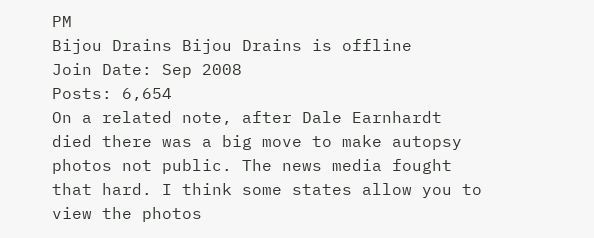PM
Bijou Drains Bijou Drains is offline
Join Date: Sep 2008
Posts: 6,654
On a related note, after Dale Earnhardt died there was a big move to make autopsy photos not public. The news media fought that hard. I think some states allow you to view the photos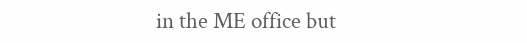in the ME office but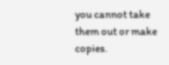you cannot take them out or make copies.